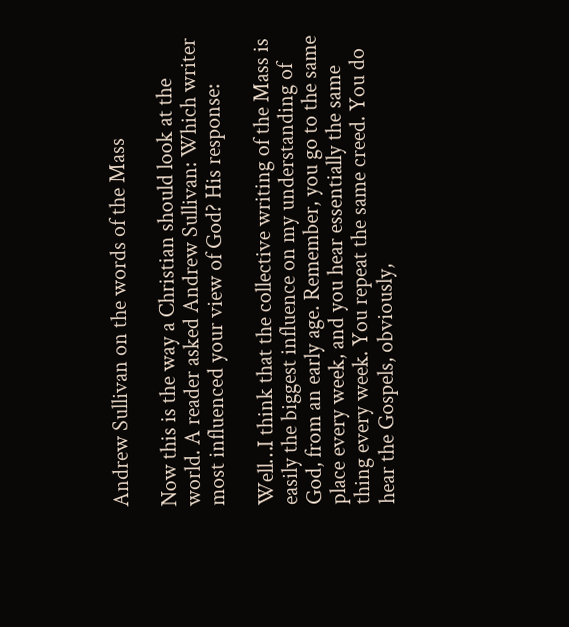Andrew Sullivan on the words of the Mass

Now this is the way a Christian should look at the world. A reader asked Andrew Sullivan: Which writer most influenced your view of God? His response:

Well…I think that the collective writing of the Mass is easily the biggest influence on my understanding of God, from an early age. Remember, you go to the same place every week, and you hear essentially the same thing every week. You repeat the same creed. You do hear the Gospels, obviously,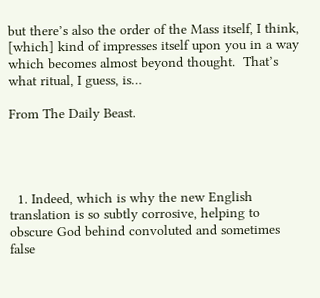but there’s also the order of the Mass itself, I think, [which] kind of impresses itself upon you in a way which becomes almost beyond thought.  That’s what ritual, I guess, is…

From The Daily Beast.




  1. Indeed, which is why the new English translation is so subtly corrosive, helping to obscure God behind convoluted and sometimes false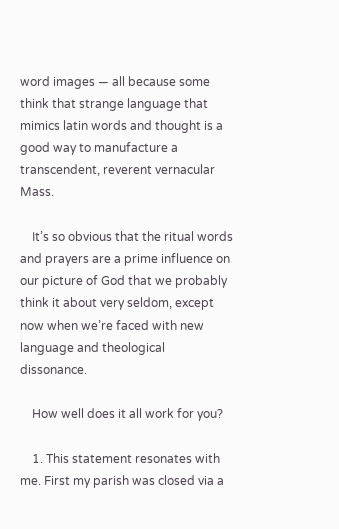word images — all because some think that strange language that mimics latin words and thought is a good way to manufacture a transcendent, reverent vernacular Mass.

    It’s so obvious that the ritual words and prayers are a prime influence on our picture of God that we probably think it about very seldom, except now when we’re faced with new language and theological dissonance.

    How well does it all work for you?

    1. This statement resonates with me. First my parish was closed via a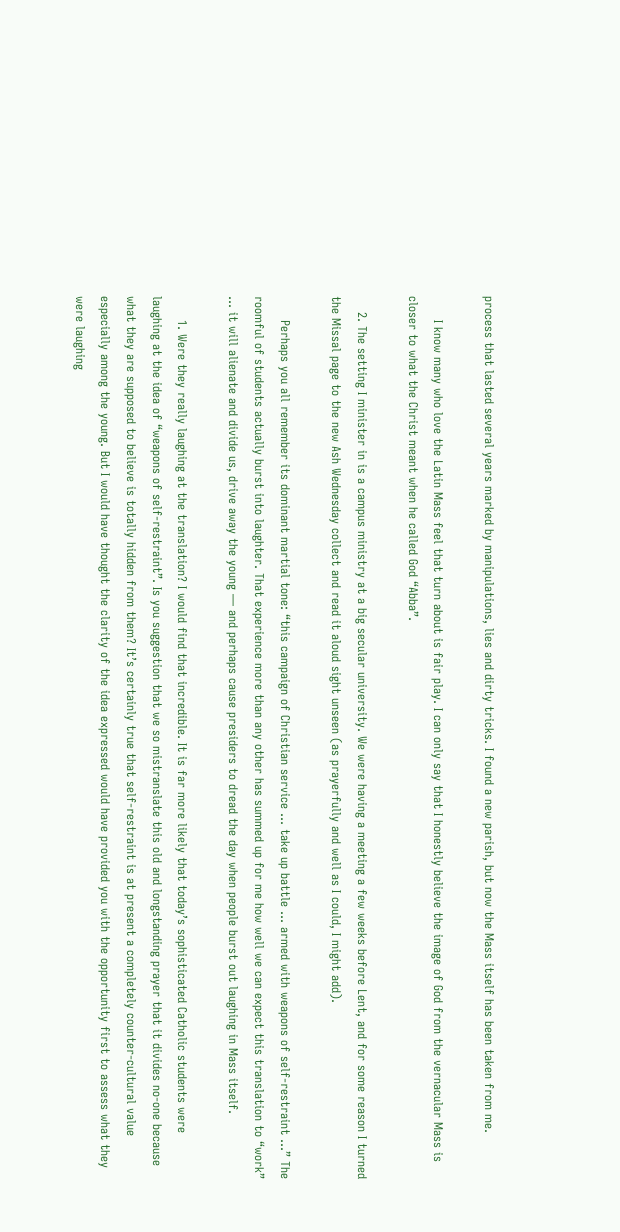process that lasted several years marked by manipulations, lies and dirty tricks. I found a new parish, but now the Mass itself has been taken from me.

      I know many who love the Latin Mass feel that turn about is fair play. I can only say that I honestly believe the image of God from the vernacular Mass is closer to what the Christ meant when he called God “Abba”.

    2. The setting I minister in is a campus ministry at a big secular university. We were having a meeting a few weeks before Lent, and for some reason I turned the Missal page to the new Ash Wednesday collect and read it aloud sight unseen (as prayerfully and well as I could, I might add).

      Perhaps you all remember its dominant martial tone: “this campaign of Christian service … take up battle … armed with weapons of self-restraint …” The roomful of students actually burst into laughter. That experience more than any other has summed up for me how well we can expect this translation to “work” … it will alienate and divide us, drive away the young — and perhaps cause presiders to dread the day when people burst out laughing in Mass itself.

      1. Were they really laughing at the translation? I would find that incredible. It is far more likely that today’s sophisticated Catholic students were laughing at the idea of “weapons of self-restraint”. Is you suggestion that we so mistranslate this old and longstanding prayer that it divides no-one because what they are supposed to believe is totally hidden from them? It’s certainly true that self-restraint is at present a completely counter-cultural value especially among the young. But I would have thought the clarity of the idea expressed would have provided you with the opportunity first to assess what they were laughing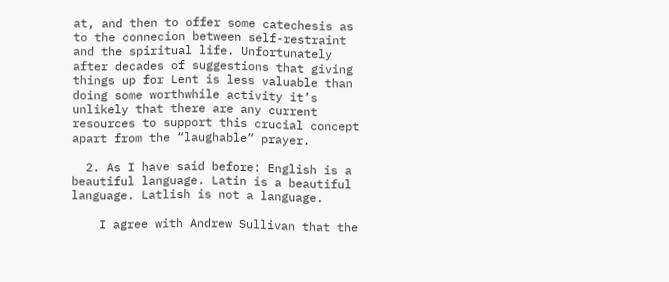at, and then to offer some catechesis as to the connecion between self-restraint and the spiritual life. Unfortunately after decades of suggestions that giving things up for Lent is less valuable than doing some worthwhile activity it’s unlikely that there are any current resources to support this crucial concept apart from the “laughable” prayer.

  2. As I have said before: English is a beautiful language. Latin is a beautiful language. Latlish is not a language.

    I agree with Andrew Sullivan that the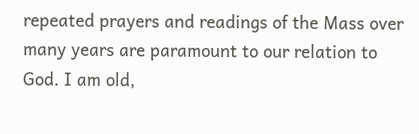repeated prayers and readings of the Mass over many years are paramount to our relation to God. I am old,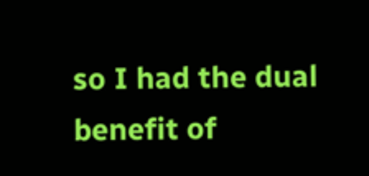so I had the dual benefit of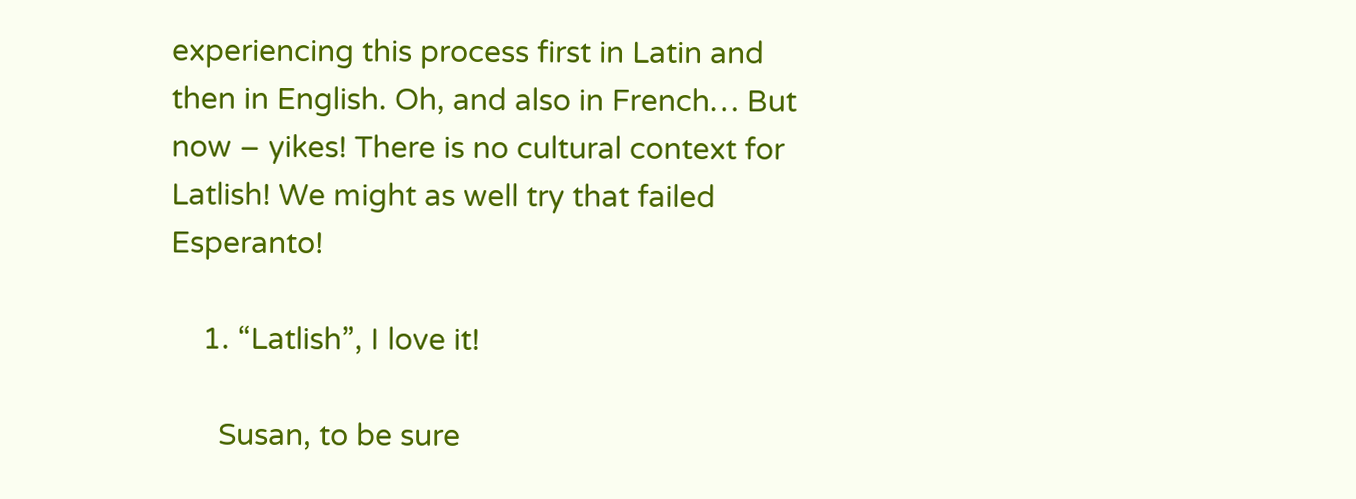experiencing this process first in Latin and then in English. Oh, and also in French… But now – yikes! There is no cultural context for Latlish! We might as well try that failed Esperanto!

    1. “Latlish”, I love it!

      Susan, to be sure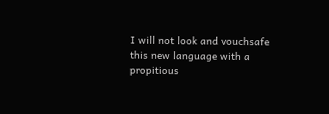I will not look and vouchsafe this new language with a propitious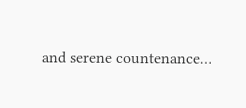and serene countenance…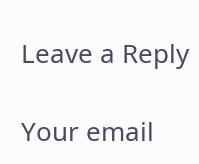Leave a Reply

Your email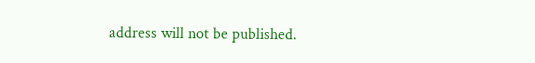address will not be published.